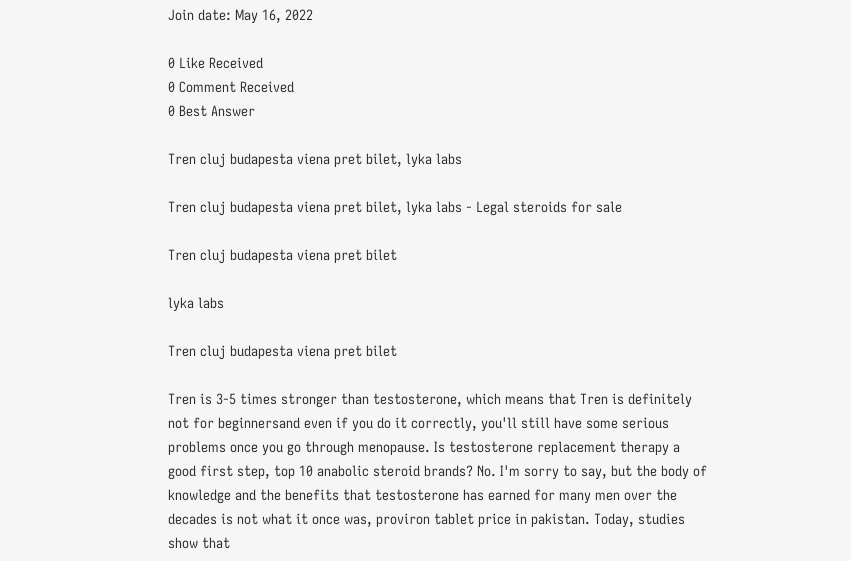Join date: May 16, 2022

0 Like Received
0 Comment Received
0 Best Answer

Tren cluj budapesta viena pret bilet, lyka labs

Tren cluj budapesta viena pret bilet, lyka labs - Legal steroids for sale

Tren cluj budapesta viena pret bilet

lyka labs

Tren cluj budapesta viena pret bilet

Tren is 3-5 times stronger than testosterone, which means that Tren is definitely not for beginnersand even if you do it correctly, you'll still have some serious problems once you go through menopause. Is testosterone replacement therapy a good first step, top 10 anabolic steroid brands? No. I'm sorry to say, but the body of knowledge and the benefits that testosterone has earned for many men over the decades is not what it once was, proviron tablet price in pakistan. Today, studies show that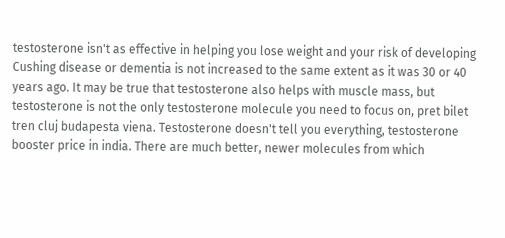testosterone isn't as effective in helping you lose weight and your risk of developing Cushing disease or dementia is not increased to the same extent as it was 30 or 40 years ago. It may be true that testosterone also helps with muscle mass, but testosterone is not the only testosterone molecule you need to focus on, pret bilet tren cluj budapesta viena. Testosterone doesn't tell you everything, testosterone booster price in india. There are much better, newer molecules from which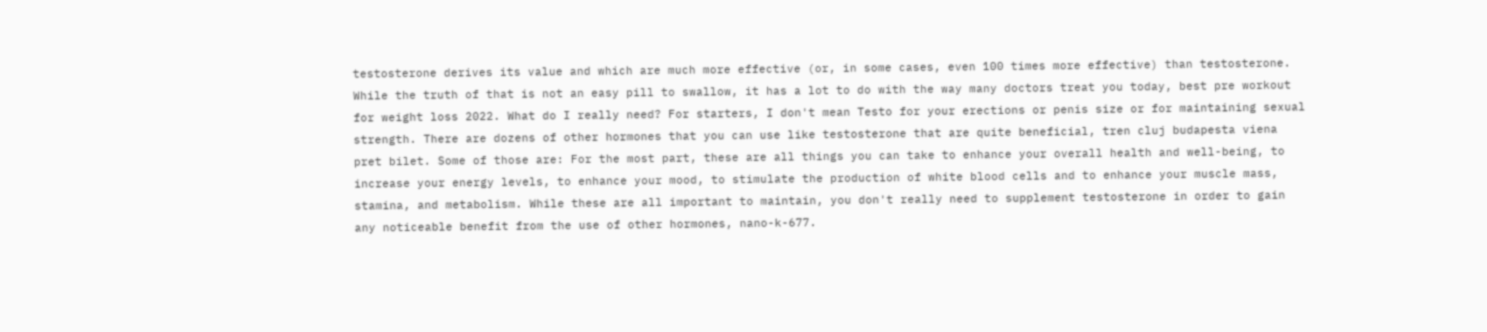testosterone derives its value and which are much more effective (or, in some cases, even 100 times more effective) than testosterone. While the truth of that is not an easy pill to swallow, it has a lot to do with the way many doctors treat you today, best pre workout for weight loss 2022. What do I really need? For starters, I don't mean Testo for your erections or penis size or for maintaining sexual strength. There are dozens of other hormones that you can use like testosterone that are quite beneficial, tren cluj budapesta viena pret bilet. Some of those are: For the most part, these are all things you can take to enhance your overall health and well-being, to increase your energy levels, to enhance your mood, to stimulate the production of white blood cells and to enhance your muscle mass, stamina, and metabolism. While these are all important to maintain, you don't really need to supplement testosterone in order to gain any noticeable benefit from the use of other hormones, nano-k-677.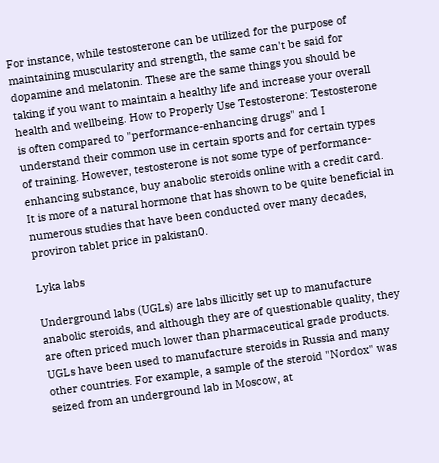For instance, while testosterone can be utilized for the purpose of maintaining muscularity and strength, the same can't be said for dopamine and melatonin. These are the same things you should be taking if you want to maintain a healthy life and increase your overall health and wellbeing. How to Properly Use Testosterone: Testosterone is often compared to "performance-enhancing drugs" and I understand their common use in certain sports and for certain types of training. However, testosterone is not some type of performance-enhancing substance, buy anabolic steroids online with a credit card. It is more of a natural hormone that has shown to be quite beneficial in numerous studies that have been conducted over many decades, proviron tablet price in pakistan0.

Lyka labs

Underground labs (UGLs) are labs illicitly set up to manufacture anabolic steroids, and although they are of questionable quality, they are often priced much lower than pharmaceutical grade products. UGLs have been used to manufacture steroids in Russia and many other countries. For example, a sample of the steroid "Nordox" was seized from an underground lab in Moscow, at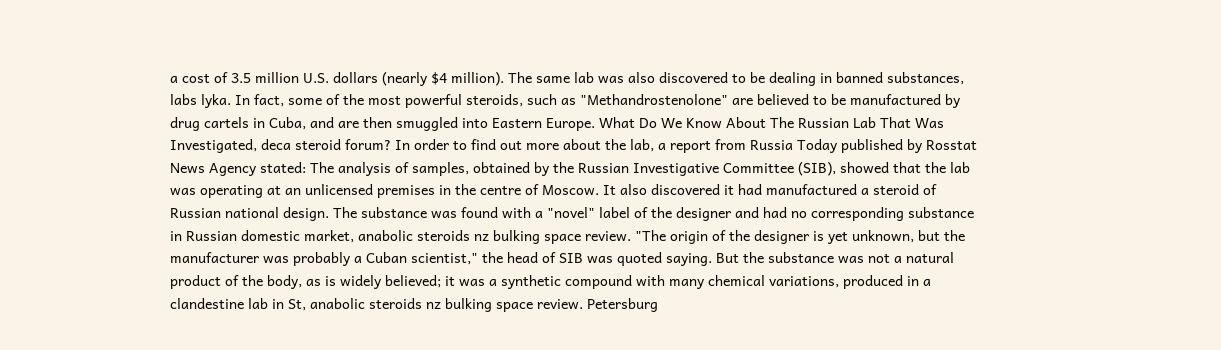a cost of 3.5 million U.S. dollars (nearly $4 million). The same lab was also discovered to be dealing in banned substances, labs lyka. In fact, some of the most powerful steroids, such as "Methandrostenolone" are believed to be manufactured by drug cartels in Cuba, and are then smuggled into Eastern Europe. What Do We Know About The Russian Lab That Was Investigated, deca steroid forum? In order to find out more about the lab, a report from Russia Today published by Rosstat News Agency stated: The analysis of samples, obtained by the Russian Investigative Committee (SIB), showed that the lab was operating at an unlicensed premises in the centre of Moscow. It also discovered it had manufactured a steroid of Russian national design. The substance was found with a "novel" label of the designer and had no corresponding substance in Russian domestic market, anabolic steroids nz bulking space review. "The origin of the designer is yet unknown, but the manufacturer was probably a Cuban scientist," the head of SIB was quoted saying. But the substance was not a natural product of the body, as is widely believed; it was a synthetic compound with many chemical variations, produced in a clandestine lab in St, anabolic steroids nz bulking space review. Petersburg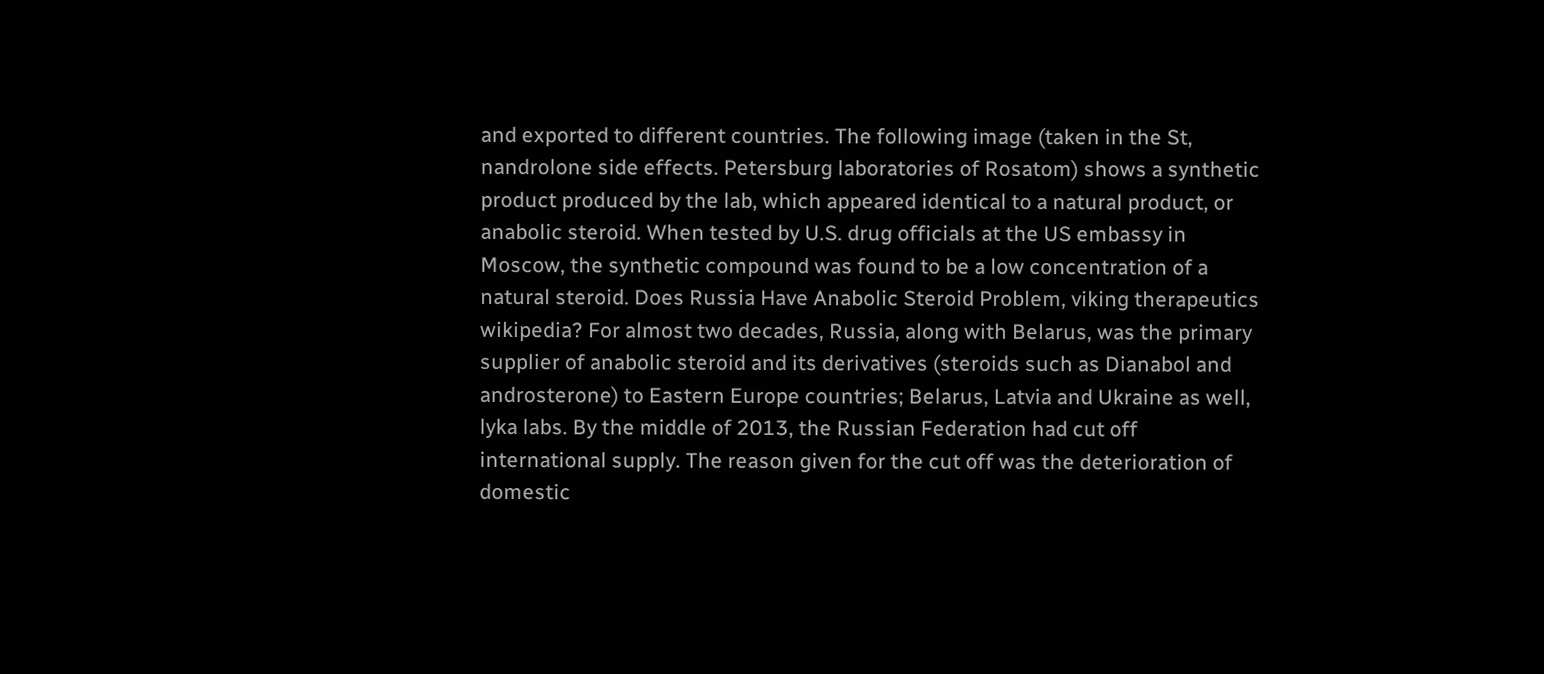and exported to different countries. The following image (taken in the St, nandrolone side effects. Petersburg laboratories of Rosatom) shows a synthetic product produced by the lab, which appeared identical to a natural product, or anabolic steroid. When tested by U.S. drug officials at the US embassy in Moscow, the synthetic compound was found to be a low concentration of a natural steroid. Does Russia Have Anabolic Steroid Problem, viking therapeutics wikipedia? For almost two decades, Russia, along with Belarus, was the primary supplier of anabolic steroid and its derivatives (steroids such as Dianabol and androsterone) to Eastern Europe countries; Belarus, Latvia and Ukraine as well, lyka labs. By the middle of 2013, the Russian Federation had cut off international supply. The reason given for the cut off was the deterioration of domestic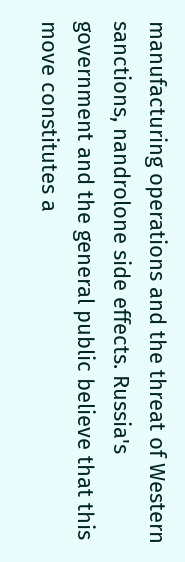manufacturing operations and the threat of Western sanctions, nandrolone side effects. Russia's government and the general public believe that this move constitutes a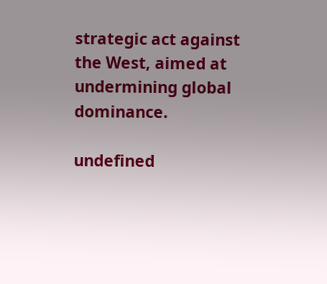strategic act against the West, aimed at undermining global dominance.

undefined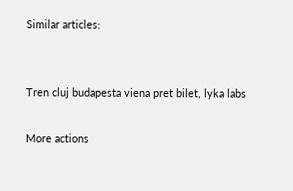Similar articles:


Tren cluj budapesta viena pret bilet, lyka labs

More actions